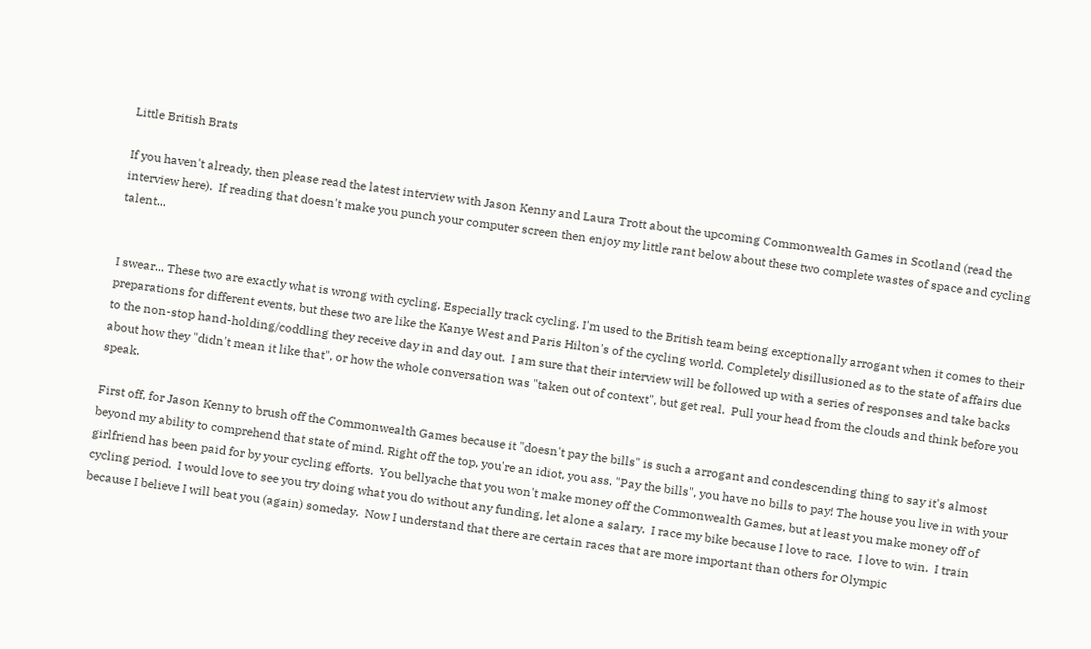Little British Brats

If you haven't already, then please read the latest interview with Jason Kenny and Laura Trott about the upcoming Commonwealth Games in Scotland (read the interview here).  If reading that doesn't make you punch your computer screen then enjoy my little rant below about these two complete wastes of space and cycling talent...


I swear... These two are exactly what is wrong with cycling. Especially track cycling. I'm used to the British team being exceptionally arrogant when it comes to their preparations for different events, but these two are like the Kanye West and Paris Hilton's of the cycling world. Completely disillusioned as to the state of affairs due to the non-stop hand-holding/coddling they receive day in and day out.  I am sure that their interview will be followed up with a series of responses and take backs about how they "didn't mean it like that", or how the whole conversation was "taken out of context", but get real.  Pull your head from the clouds and think before you speak.

First off, for Jason Kenny to brush off the Commonwealth Games because it "doesn't pay the bills" is such a arrogant and condescending thing to say it's almost beyond my ability to comprehend that state of mind. Right off the top, you're an idiot, you ass. "Pay the bills", you have no bills to pay! The house you live in with your girlfriend has been paid for by your cycling efforts.  You bellyache that you won't make money off the Commonwealth Games, but at least you make money off of cycling period.  I would love to see you try doing what you do without any funding, let alone a salary.  I race my bike because I love to race.  I love to win.  I train because I believe I will beat you (again) someday.  Now I understand that there are certain races that are more important than others for Olympic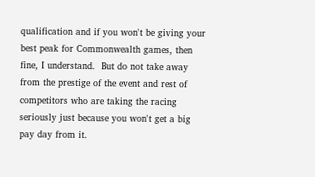qualification and if you won't be giving your best peak for Commonwealth games, then fine, I understand.  But do not take away from the prestige of the event and rest of competitors who are taking the racing seriously just because you won't get a big pay day from it.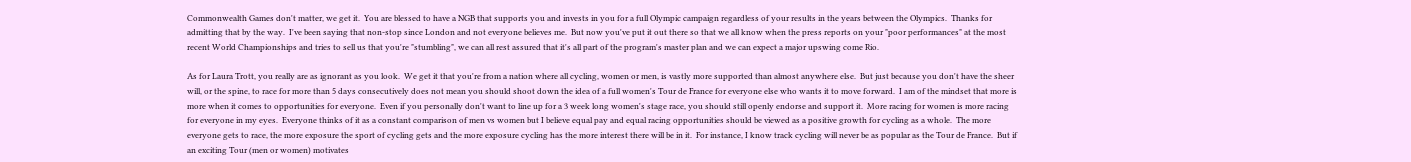Commonwealth Games don't matter, we get it.  You are blessed to have a NGB that supports you and invests in you for a full Olympic campaign regardless of your results in the years between the Olympics.  Thanks for admitting that by the way.  I've been saying that non-stop since London and not everyone believes me.  But now you've put it out there so that we all know when the press reports on your "poor performances" at the most recent World Championships and tries to sell us that you're "stumbling", we can all rest assured that it's all part of the program's master plan and we can expect a major upswing come Rio.

As for Laura Trott, you really are as ignorant as you look.  We get it that you're from a nation where all cycling, women or men, is vastly more supported than almost anywhere else.  But just because you don't have the sheer will, or the spine, to race for more than 5 days consecutively does not mean you should shoot down the idea of a full women's Tour de France for everyone else who wants it to move forward.  I am of the mindset that more is more when it comes to opportunities for everyone.  Even if you personally don't want to line up for a 3 week long women's stage race, you should still openly endorse and support it.  More racing for women is more racing for everyone in my eyes.  Everyone thinks of it as a constant comparison of men vs women but I believe equal pay and equal racing opportunities should be viewed as a positive growth for cycling as a whole.  The more everyone gets to race, the more exposure the sport of cycling gets and the more exposure cycling has the more interest there will be in it.  For instance, I know track cycling will never be as popular as the Tour de France.  But if an exciting Tour (men or women) motivates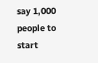say 1,000 people to start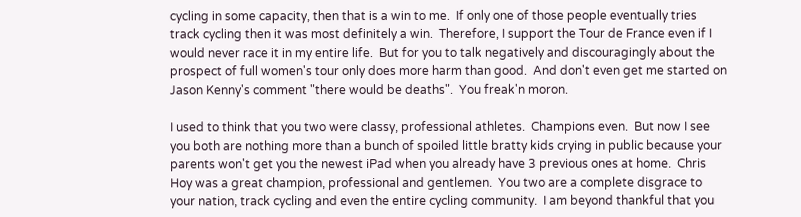cycling in some capacity, then that is a win to me.  If only one of those people eventually tries track cycling then it was most definitely a win.  Therefore, I support the Tour de France even if I would never race it in my entire life.  But for you to talk negatively and discouragingly about the prospect of full women's tour only does more harm than good.  And don't even get me started on Jason Kenny's comment "there would be deaths".  You freak'n moron.

I used to think that you two were classy, professional athletes.  Champions even.  But now I see you both are nothing more than a bunch of spoiled little bratty kids crying in public because your parents won't get you the newest iPad when you already have 3 previous ones at home.  Chris Hoy was a great champion, professional and gentlemen.  You two are a complete disgrace to your nation, track cycling and even the entire cycling community.  I am beyond thankful that you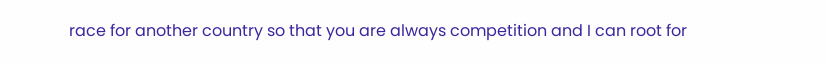race for another country so that you are always competition and I can root for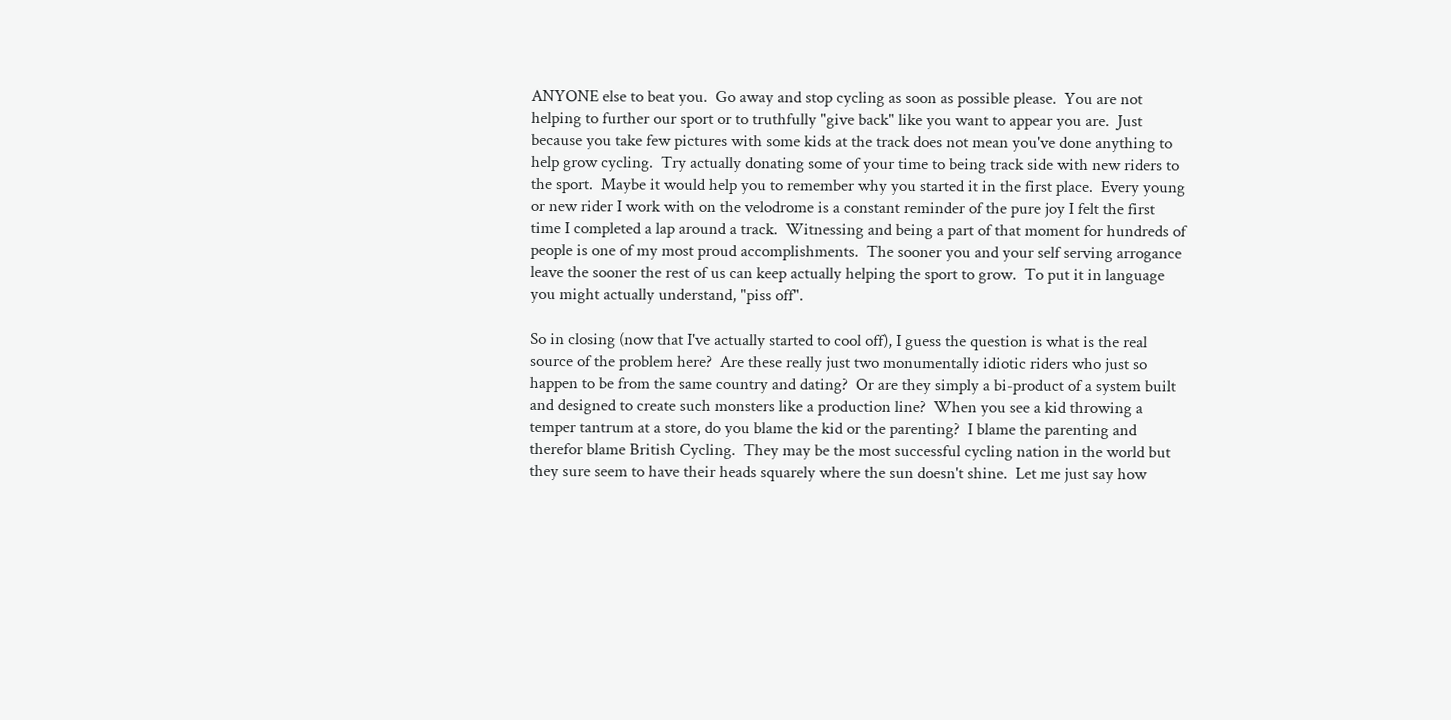ANYONE else to beat you.  Go away and stop cycling as soon as possible please.  You are not helping to further our sport or to truthfully "give back" like you want to appear you are.  Just because you take few pictures with some kids at the track does not mean you've done anything to help grow cycling.  Try actually donating some of your time to being track side with new riders to the sport.  Maybe it would help you to remember why you started it in the first place.  Every young or new rider I work with on the velodrome is a constant reminder of the pure joy I felt the first time I completed a lap around a track.  Witnessing and being a part of that moment for hundreds of people is one of my most proud accomplishments.  The sooner you and your self serving arrogance leave the sooner the rest of us can keep actually helping the sport to grow.  To put it in language you might actually understand, "piss off".

So in closing (now that I've actually started to cool off), I guess the question is what is the real source of the problem here?  Are these really just two monumentally idiotic riders who just so happen to be from the same country and dating?  Or are they simply a bi-product of a system built and designed to create such monsters like a production line?  When you see a kid throwing a temper tantrum at a store, do you blame the kid or the parenting?  I blame the parenting and therefor blame British Cycling.  They may be the most successful cycling nation in the world but they sure seem to have their heads squarely where the sun doesn't shine.  Let me just say how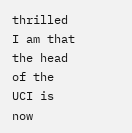thrilled I am that the head of the UCI is now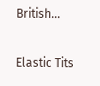British...

Elastic Tits